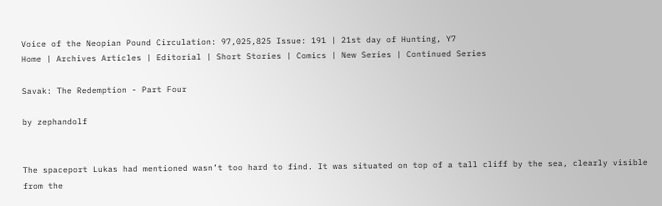Voice of the Neopian Pound Circulation: 97,025,825 Issue: 191 | 21st day of Hunting, Y7
Home | Archives Articles | Editorial | Short Stories | Comics | New Series | Continued Series

Savak: The Redemption - Part Four

by zephandolf


The spaceport Lukas had mentioned wasn’t too hard to find. It was situated on top of a tall cliff by the sea, clearly visible from the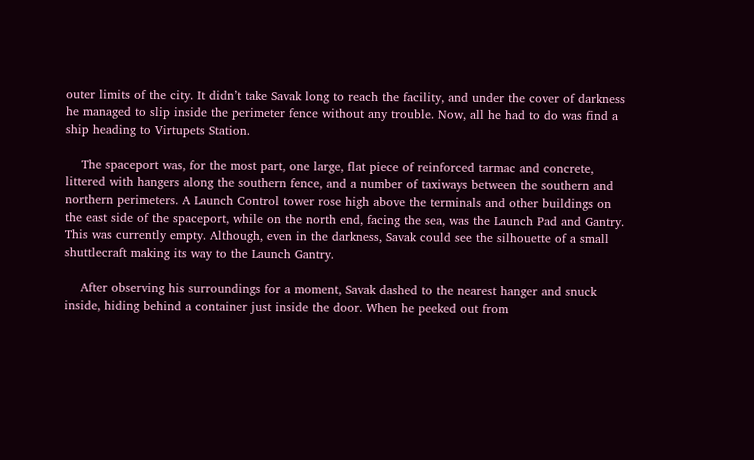outer limits of the city. It didn’t take Savak long to reach the facility, and under the cover of darkness he managed to slip inside the perimeter fence without any trouble. Now, all he had to do was find a ship heading to Virtupets Station.

    The spaceport was, for the most part, one large, flat piece of reinforced tarmac and concrete, littered with hangers along the southern fence, and a number of taxiways between the southern and northern perimeters. A Launch Control tower rose high above the terminals and other buildings on the east side of the spaceport, while on the north end, facing the sea, was the Launch Pad and Gantry. This was currently empty. Although, even in the darkness, Savak could see the silhouette of a small shuttlecraft making its way to the Launch Gantry.

    After observing his surroundings for a moment, Savak dashed to the nearest hanger and snuck inside, hiding behind a container just inside the door. When he peeked out from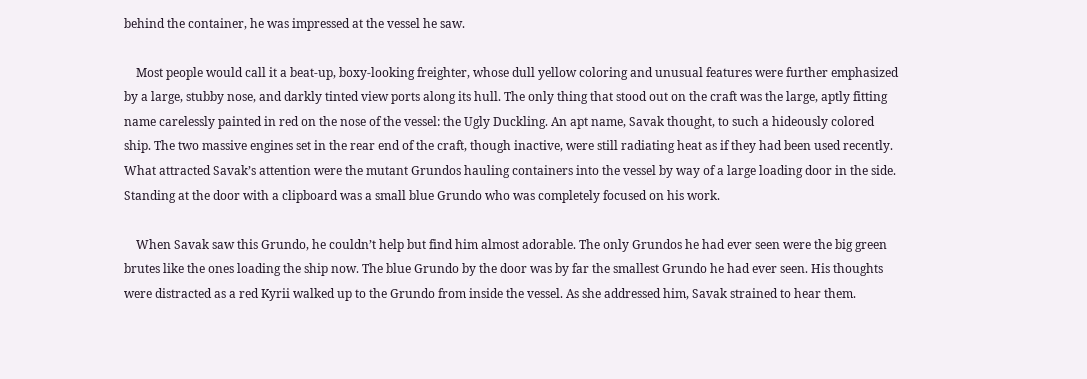behind the container, he was impressed at the vessel he saw.

    Most people would call it a beat-up, boxy-looking freighter, whose dull yellow coloring and unusual features were further emphasized by a large, stubby nose, and darkly tinted view ports along its hull. The only thing that stood out on the craft was the large, aptly fitting name carelessly painted in red on the nose of the vessel: the Ugly Duckling. An apt name, Savak thought, to such a hideously colored ship. The two massive engines set in the rear end of the craft, though inactive, were still radiating heat as if they had been used recently. What attracted Savak’s attention were the mutant Grundos hauling containers into the vessel by way of a large loading door in the side. Standing at the door with a clipboard was a small blue Grundo who was completely focused on his work.

    When Savak saw this Grundo, he couldn’t help but find him almost adorable. The only Grundos he had ever seen were the big green brutes like the ones loading the ship now. The blue Grundo by the door was by far the smallest Grundo he had ever seen. His thoughts were distracted as a red Kyrii walked up to the Grundo from inside the vessel. As she addressed him, Savak strained to hear them.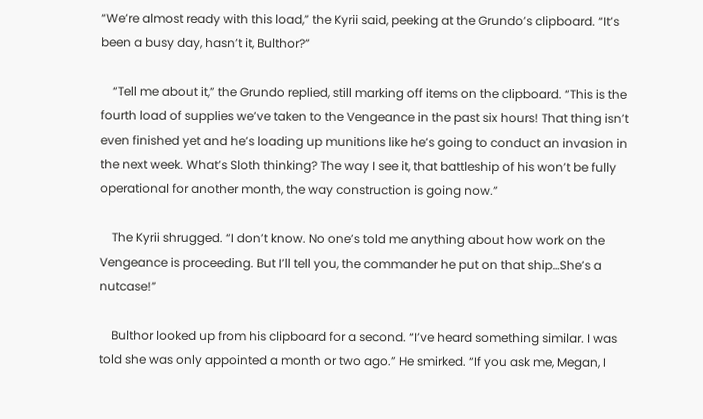“We’re almost ready with this load,” the Kyrii said, peeking at the Grundo’s clipboard. “It’s been a busy day, hasn’t it, Bulthor?”

    “Tell me about it,” the Grundo replied, still marking off items on the clipboard. “This is the fourth load of supplies we’ve taken to the Vengeance in the past six hours! That thing isn’t even finished yet and he’s loading up munitions like he’s going to conduct an invasion in the next week. What’s Sloth thinking? The way I see it, that battleship of his won’t be fully operational for another month, the way construction is going now.”

    The Kyrii shrugged. “I don’t know. No one’s told me anything about how work on the Vengeance is proceeding. But I’ll tell you, the commander he put on that ship…She’s a nutcase!”

    Bulthor looked up from his clipboard for a second. “I’ve heard something similar. I was told she was only appointed a month or two ago.” He smirked. “If you ask me, Megan, I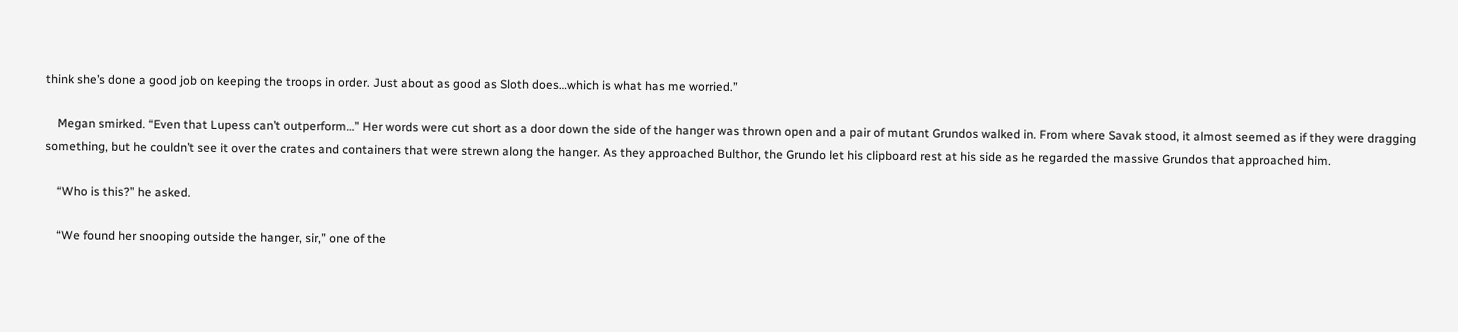think she’s done a good job on keeping the troops in order. Just about as good as Sloth does…which is what has me worried.”

    Megan smirked. “Even that Lupess can’t outperform…” Her words were cut short as a door down the side of the hanger was thrown open and a pair of mutant Grundos walked in. From where Savak stood, it almost seemed as if they were dragging something, but he couldn’t see it over the crates and containers that were strewn along the hanger. As they approached Bulthor, the Grundo let his clipboard rest at his side as he regarded the massive Grundos that approached him.

    “Who is this?” he asked.

    “We found her snooping outside the hanger, sir,” one of the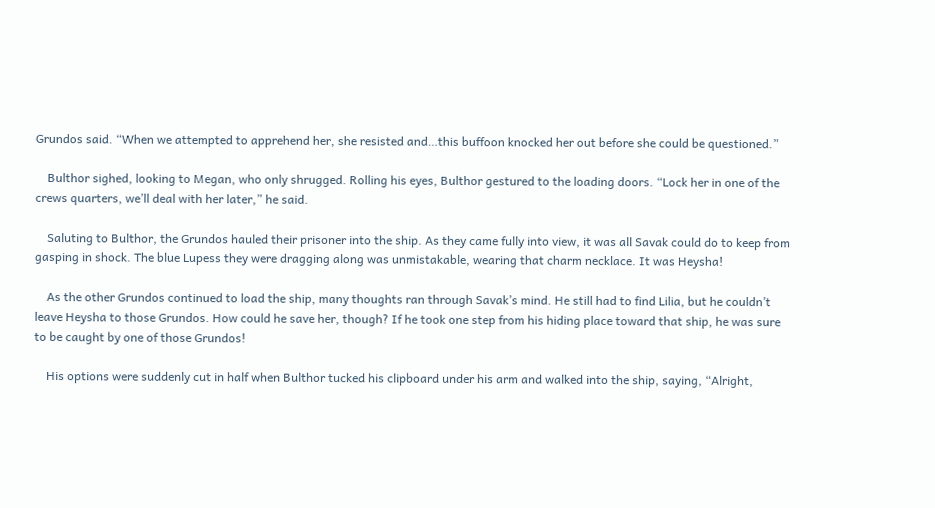Grundos said. “When we attempted to apprehend her, she resisted and…this buffoon knocked her out before she could be questioned.”

    Bulthor sighed, looking to Megan, who only shrugged. Rolling his eyes, Bulthor gestured to the loading doors. “Lock her in one of the crews quarters, we’ll deal with her later,” he said.

    Saluting to Bulthor, the Grundos hauled their prisoner into the ship. As they came fully into view, it was all Savak could do to keep from gasping in shock. The blue Lupess they were dragging along was unmistakable, wearing that charm necklace. It was Heysha!

    As the other Grundos continued to load the ship, many thoughts ran through Savak’s mind. He still had to find Lilia, but he couldn’t leave Heysha to those Grundos. How could he save her, though? If he took one step from his hiding place toward that ship, he was sure to be caught by one of those Grundos!

    His options were suddenly cut in half when Bulthor tucked his clipboard under his arm and walked into the ship, saying, “Alright,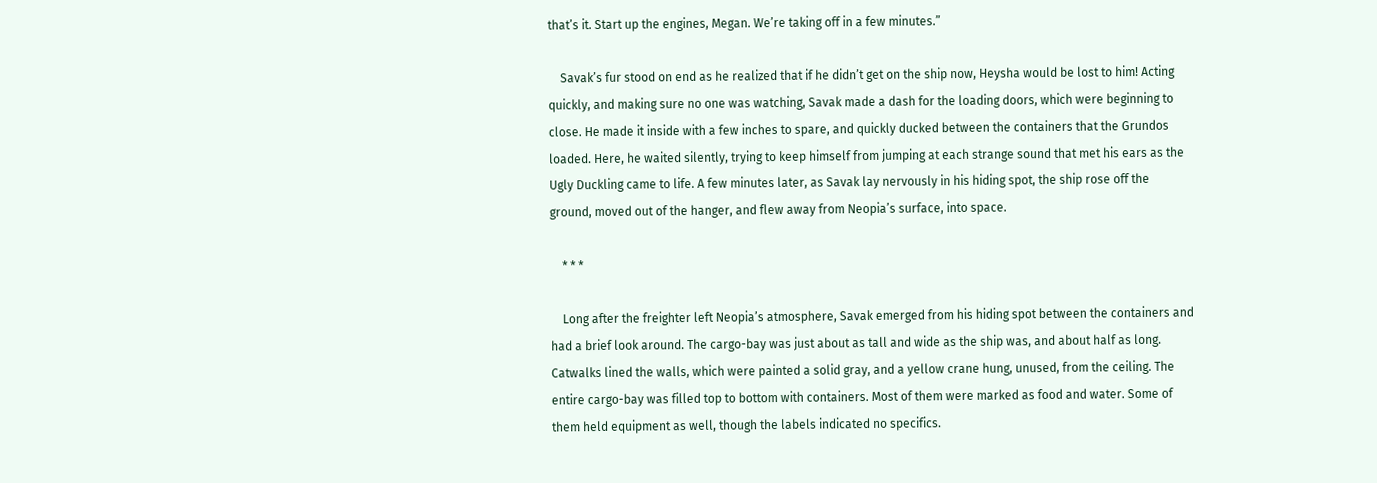that’s it. Start up the engines, Megan. We’re taking off in a few minutes.”

    Savak’s fur stood on end as he realized that if he didn’t get on the ship now, Heysha would be lost to him! Acting quickly, and making sure no one was watching, Savak made a dash for the loading doors, which were beginning to close. He made it inside with a few inches to spare, and quickly ducked between the containers that the Grundos loaded. Here, he waited silently, trying to keep himself from jumping at each strange sound that met his ears as the Ugly Duckling came to life. A few minutes later, as Savak lay nervously in his hiding spot, the ship rose off the ground, moved out of the hanger, and flew away from Neopia’s surface, into space.

    * * *

    Long after the freighter left Neopia’s atmosphere, Savak emerged from his hiding spot between the containers and had a brief look around. The cargo-bay was just about as tall and wide as the ship was, and about half as long. Catwalks lined the walls, which were painted a solid gray, and a yellow crane hung, unused, from the ceiling. The entire cargo-bay was filled top to bottom with containers. Most of them were marked as food and water. Some of them held equipment as well, though the labels indicated no specifics.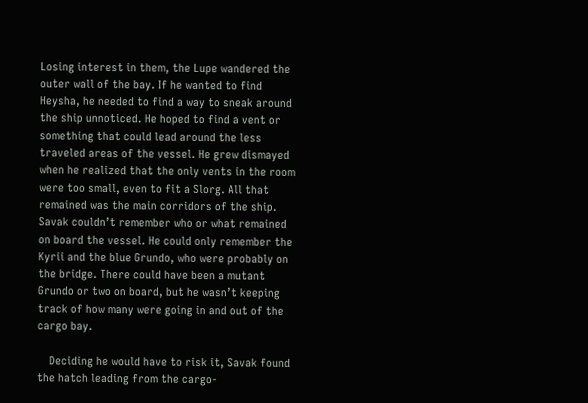Losing interest in them, the Lupe wandered the outer wall of the bay. If he wanted to find Heysha, he needed to find a way to sneak around the ship unnoticed. He hoped to find a vent or something that could lead around the less traveled areas of the vessel. He grew dismayed when he realized that the only vents in the room were too small, even to fit a Slorg. All that remained was the main corridors of the ship. Savak couldn’t remember who or what remained on board the vessel. He could only remember the Kyrii and the blue Grundo, who were probably on the bridge. There could have been a mutant Grundo or two on board, but he wasn’t keeping track of how many were going in and out of the cargo bay.

    Deciding he would have to risk it, Savak found the hatch leading from the cargo-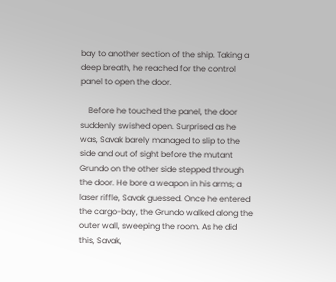bay to another section of the ship. Taking a deep breath, he reached for the control panel to open the door.

    Before he touched the panel, the door suddenly swished open. Surprised as he was, Savak barely managed to slip to the side and out of sight before the mutant Grundo on the other side stepped through the door. He bore a weapon in his arms; a laser riffle, Savak guessed. Once he entered the cargo-bay, the Grundo walked along the outer wall, sweeping the room. As he did this, Savak,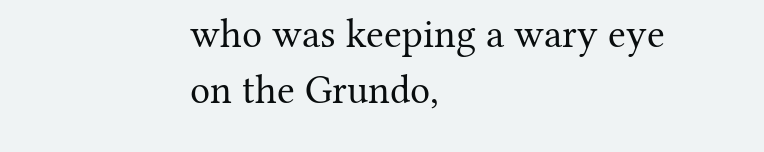who was keeping a wary eye on the Grundo,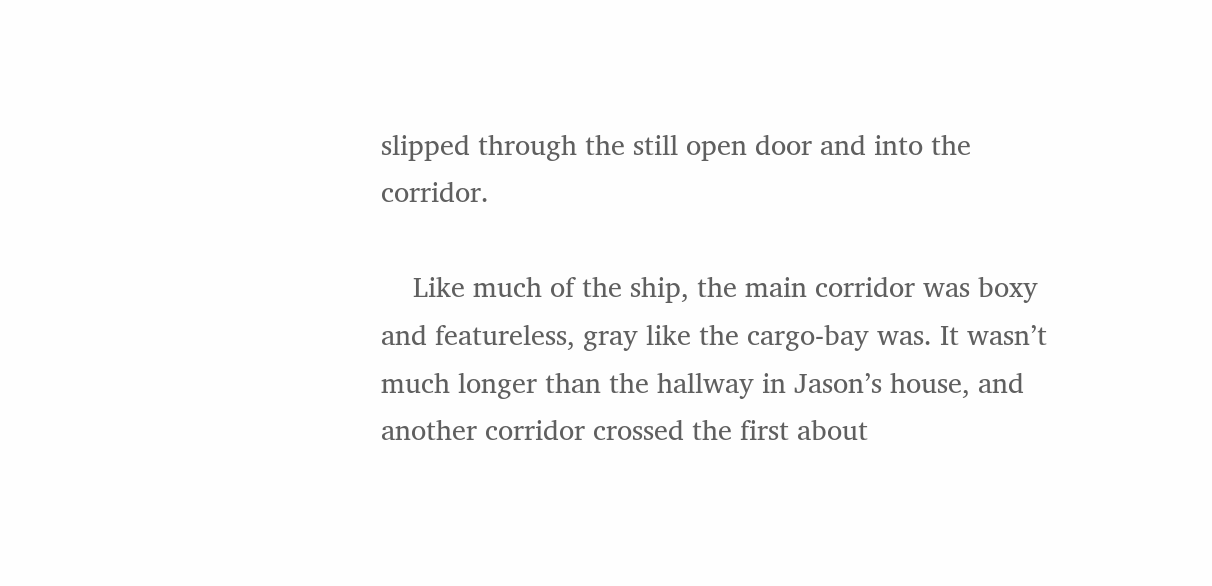slipped through the still open door and into the corridor.

    Like much of the ship, the main corridor was boxy and featureless, gray like the cargo-bay was. It wasn’t much longer than the hallway in Jason’s house, and another corridor crossed the first about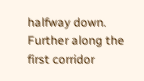halfway down. Further along the first corridor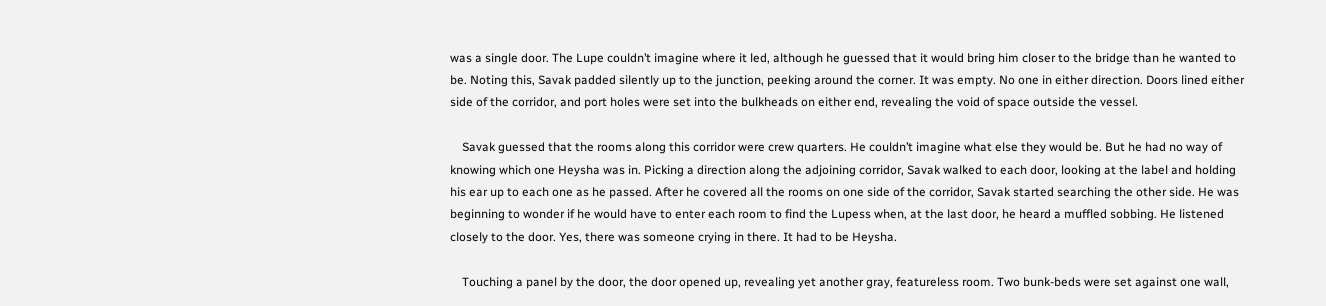was a single door. The Lupe couldn’t imagine where it led, although he guessed that it would bring him closer to the bridge than he wanted to be. Noting this, Savak padded silently up to the junction, peeking around the corner. It was empty. No one in either direction. Doors lined either side of the corridor, and port holes were set into the bulkheads on either end, revealing the void of space outside the vessel.

    Savak guessed that the rooms along this corridor were crew quarters. He couldn’t imagine what else they would be. But he had no way of knowing which one Heysha was in. Picking a direction along the adjoining corridor, Savak walked to each door, looking at the label and holding his ear up to each one as he passed. After he covered all the rooms on one side of the corridor, Savak started searching the other side. He was beginning to wonder if he would have to enter each room to find the Lupess when, at the last door, he heard a muffled sobbing. He listened closely to the door. Yes, there was someone crying in there. It had to be Heysha.

    Touching a panel by the door, the door opened up, revealing yet another gray, featureless room. Two bunk-beds were set against one wall,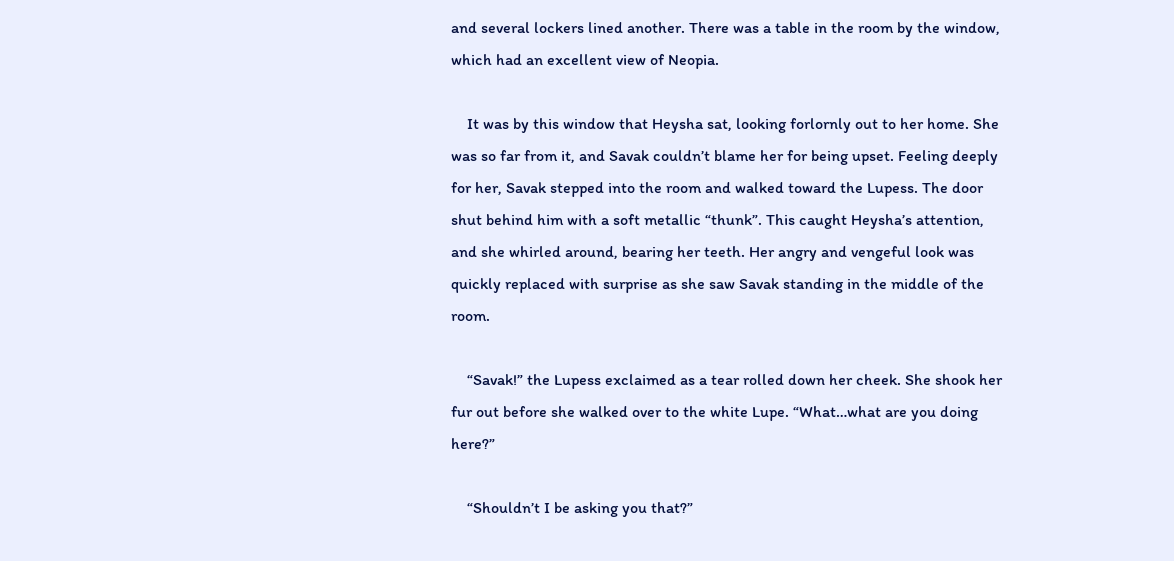and several lockers lined another. There was a table in the room by the window, which had an excellent view of Neopia.

    It was by this window that Heysha sat, looking forlornly out to her home. She was so far from it, and Savak couldn’t blame her for being upset. Feeling deeply for her, Savak stepped into the room and walked toward the Lupess. The door shut behind him with a soft metallic “thunk”. This caught Heysha’s attention, and she whirled around, bearing her teeth. Her angry and vengeful look was quickly replaced with surprise as she saw Savak standing in the middle of the room.

    “Savak!” the Lupess exclaimed as a tear rolled down her cheek. She shook her fur out before she walked over to the white Lupe. “What…what are you doing here?”

    “Shouldn’t I be asking you that?”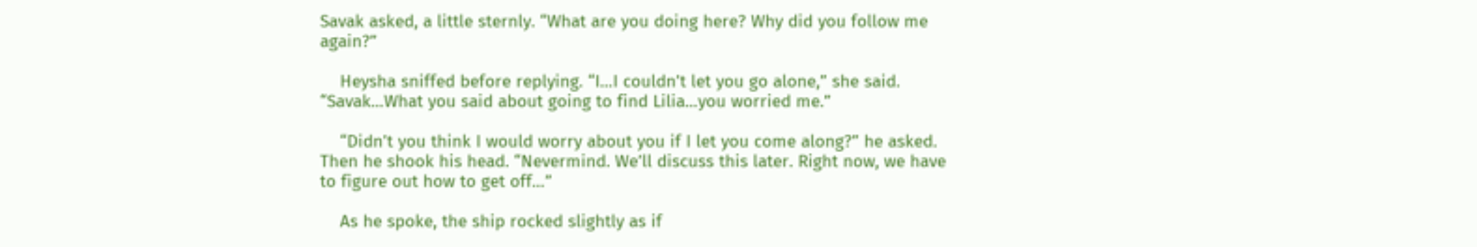Savak asked, a little sternly. “What are you doing here? Why did you follow me again?”

    Heysha sniffed before replying. “I…I couldn’t let you go alone,” she said. “Savak…What you said about going to find Lilia…you worried me.”

    “Didn’t you think I would worry about you if I let you come along?” he asked. Then he shook his head. “Nevermind. We’ll discuss this later. Right now, we have to figure out how to get off…”

    As he spoke, the ship rocked slightly as if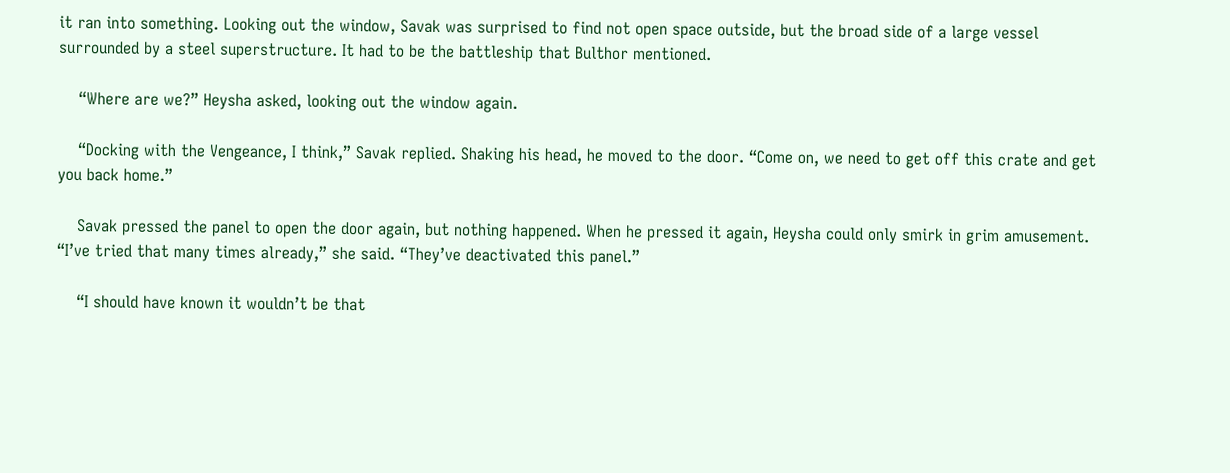it ran into something. Looking out the window, Savak was surprised to find not open space outside, but the broad side of a large vessel surrounded by a steel superstructure. It had to be the battleship that Bulthor mentioned.

    “Where are we?” Heysha asked, looking out the window again.

    “Docking with the Vengeance, I think,” Savak replied. Shaking his head, he moved to the door. “Come on, we need to get off this crate and get you back home.”

    Savak pressed the panel to open the door again, but nothing happened. When he pressed it again, Heysha could only smirk in grim amusement. “I’ve tried that many times already,” she said. “They’ve deactivated this panel.”

    “I should have known it wouldn’t be that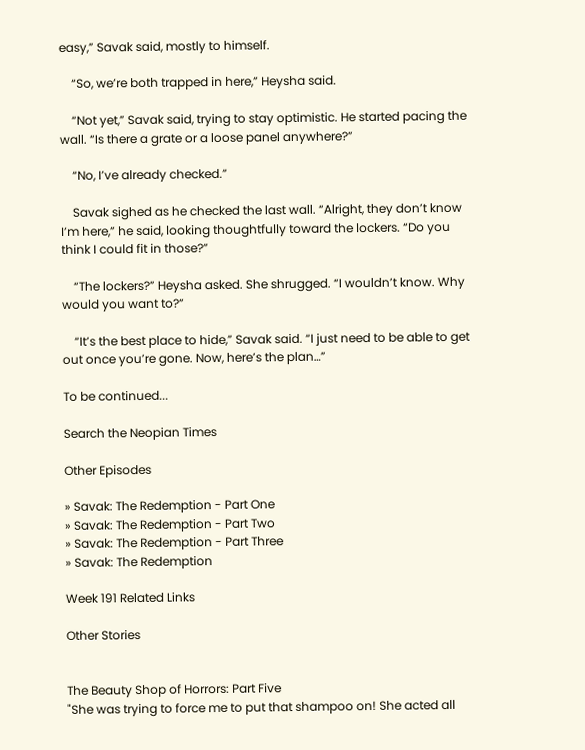easy,” Savak said, mostly to himself.

    “So, we’re both trapped in here,” Heysha said.

    “Not yet,” Savak said, trying to stay optimistic. He started pacing the wall. “Is there a grate or a loose panel anywhere?”

    “No, I’ve already checked.”

    Savak sighed as he checked the last wall. “Alright, they don’t know I’m here,” he said, looking thoughtfully toward the lockers. “Do you think I could fit in those?”

    “The lockers?” Heysha asked. She shrugged. “I wouldn’t know. Why would you want to?”

    “It’s the best place to hide,” Savak said. “I just need to be able to get out once you’re gone. Now, here’s the plan…”

To be continued...

Search the Neopian Times

Other Episodes

» Savak: The Redemption - Part One
» Savak: The Redemption - Part Two
» Savak: The Redemption - Part Three
» Savak: The Redemption

Week 191 Related Links

Other Stories


The Beauty Shop of Horrors: Part Five
"She was trying to force me to put that shampoo on! She acted all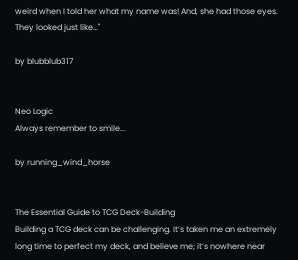weird when I told her what my name was! And, she had those eyes. They looked just like…"

by blubblub317


Neo Logic
Always remember to smile...

by running_wind_horse


The Essential Guide to TCG Deck-Building
Building a TCG deck can be challenging. It’s taken me an extremely long time to perfect my deck, and believe me; it’s nowhere near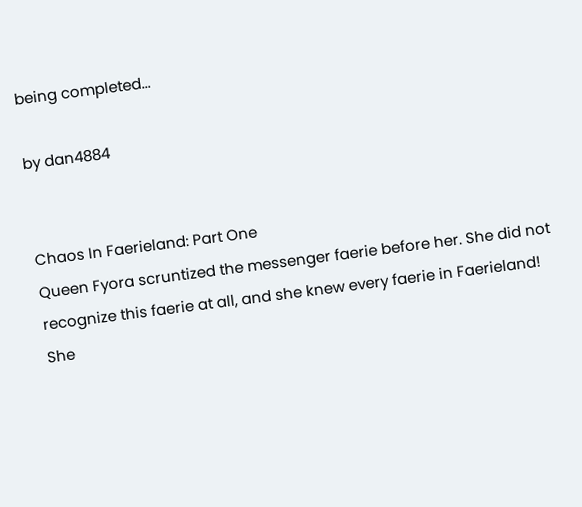being completed...

by dan4884


Chaos In Faerieland: Part One
Queen Fyora scruntized the messenger faerie before her. She did not recognize this faerie at all, and she knew every faerie in Faerieland! She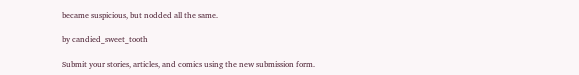became suspicious, but nodded all the same.

by candied_sweet_tooth

Submit your stories, articles, and comics using the new submission form.